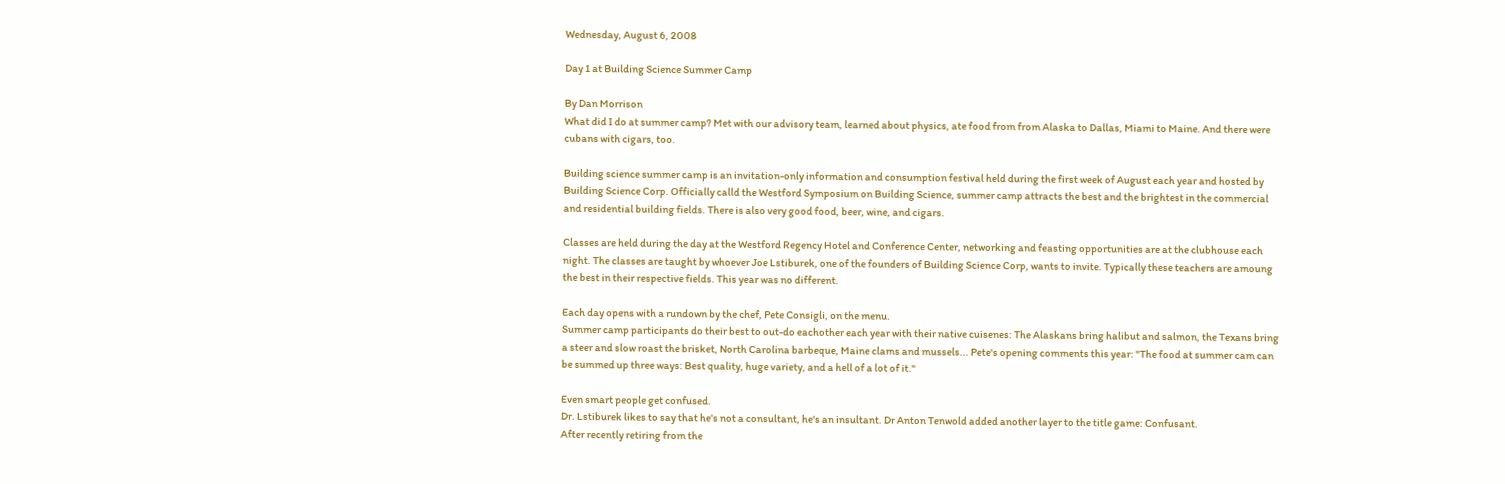Wednesday, August 6, 2008

Day 1 at Building Science Summer Camp

By Dan Morrison
What did I do at summer camp? Met with our advisory team, learned about physics, ate food from from Alaska to Dallas, Miami to Maine. And there were cubans with cigars, too.

Building science summer camp is an invitation-only information and consumption festival held during the first week of August each year and hosted by Building Science Corp. Officially calld the Westford Symposium on Building Science, summer camp attracts the best and the brightest in the commercial and residential building fields. There is also very good food, beer, wine, and cigars.

Classes are held during the day at the Westford Regency Hotel and Conference Center, networking and feasting opportunities are at the clubhouse each night. The classes are taught by whoever Joe Lstiburek, one of the founders of Building Science Corp, wants to invite. Typically these teachers are amoung the best in their respective fields. This year was no different.

Each day opens with a rundown by the chef, Pete Consigli, on the menu.
Summer camp participants do their best to out-do eachother each year with their native cuisenes: The Alaskans bring halibut and salmon, the Texans bring a steer and slow roast the brisket, North Carolina barbeque, Maine clams and mussels... Pete's opening comments this year: "The food at summer cam can be summed up three ways: Best quality, huge variety, and a hell of a lot of it."

Even smart people get confused.
Dr. Lstiburek likes to say that he's not a consultant, he's an insultant. Dr Anton Tenwold added another layer to the title game: Confusant.
After recently retiring from the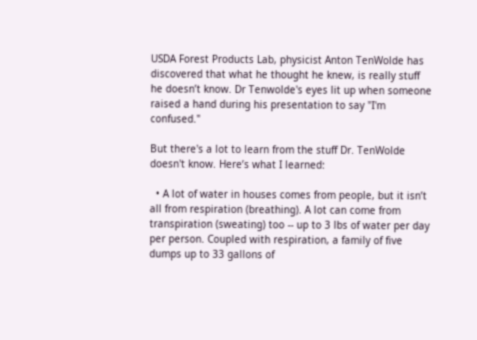USDA Forest Products Lab, physicist Anton TenWolde has discovered that what he thought he knew, is really stuff he doesn’t know. Dr Tenwolde's eyes lit up when someone raised a hand during his presentation to say "I'm confused."

But there's a lot to learn from the stuff Dr. TenWolde doesn't know. Here’s what I learned:

  • A lot of water in houses comes from people, but it isn’t all from respiration (breathing). A lot can come from transpiration (sweating) too -- up to 3 lbs of water per day per person. Coupled with respiration, a family of five dumps up to 33 gallons of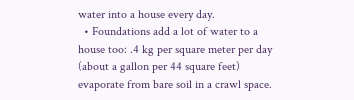water into a house every day.
  • Foundations add a lot of water to a house too: .4 kg per square meter per day (about a gallon per 44 square feet) evaporate from bare soil in a crawl space.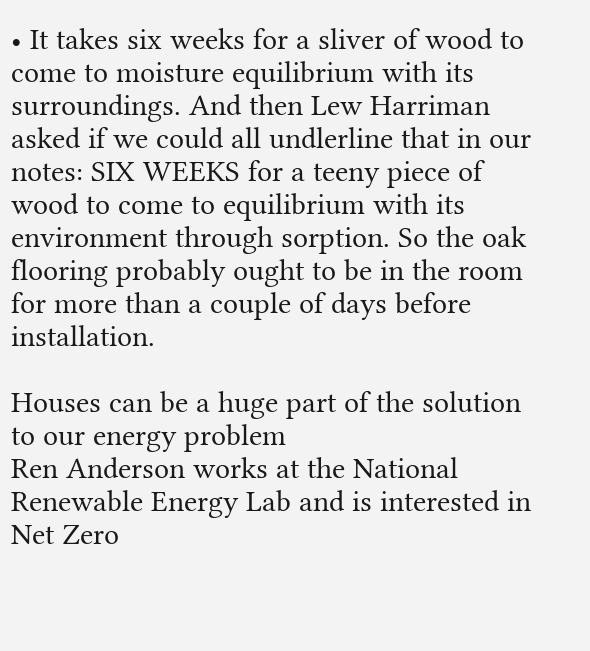• It takes six weeks for a sliver of wood to come to moisture equilibrium with its surroundings. And then Lew Harriman asked if we could all undlerline that in our notes: SIX WEEKS for a teeny piece of wood to come to equilibrium with its environment through sorption. So the oak flooring probably ought to be in the room for more than a couple of days before installation.

Houses can be a huge part of the solution to our energy problem
Ren Anderson works at the National Renewable Energy Lab and is interested in Net Zero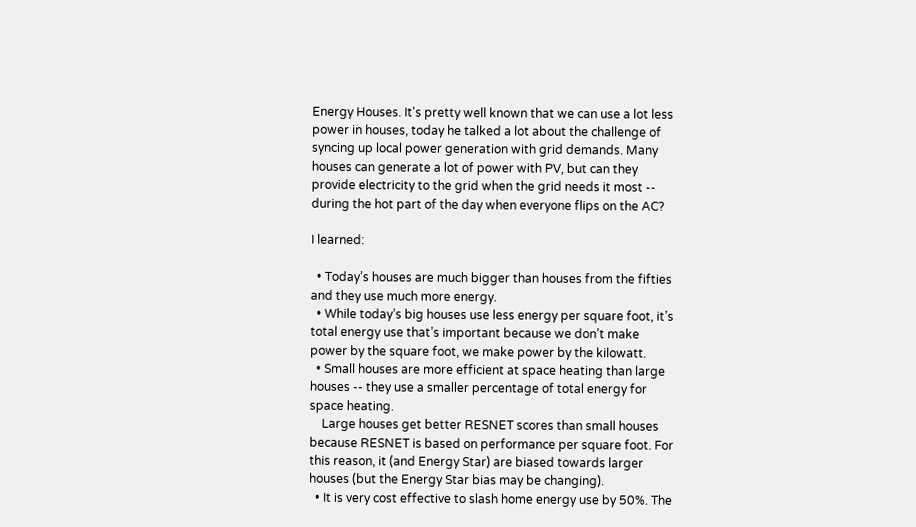Energy Houses. It's pretty well known that we can use a lot less power in houses, today he talked a lot about the challenge of syncing up local power generation with grid demands. Many houses can generate a lot of power with PV, but can they provide electricity to the grid when the grid needs it most -- during the hot part of the day when everyone flips on the AC?

I learned:

  • Today’s houses are much bigger than houses from the fifties and they use much more energy.
  • While today’s big houses use less energy per square foot, it’s total energy use that’s important because we don’t make power by the square foot, we make power by the kilowatt.
  • Small houses are more efficient at space heating than large houses -- they use a smaller percentage of total energy for space heating.
    Large houses get better RESNET scores than small houses because RESNET is based on performance per square foot. For this reason, it (and Energy Star) are biased towards larger houses (but the Energy Star bias may be changing).
  • It is very cost effective to slash home energy use by 50%. The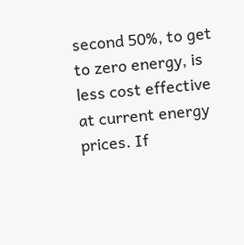second 50%, to get to zero energy, is less cost effective at current energy prices. If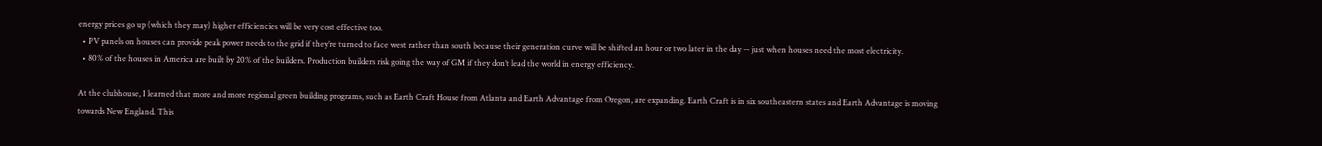energy prices go up (which they may) higher efficiencies will be very cost effective too.
  • PV panels on houses can provide peak power needs to the grid if they’re turned to face west rather than south because their generation curve will be shifted an hour or two later in the day -- just when houses need the most electricity.
  • 80% of the houses in America are built by 20% of the builders. Production builders risk going the way of GM if they don’t lead the world in energy efficiency.

At the clubhouse, I learned that more and more regional green building programs, such as Earth Craft House from Atlanta and Earth Advantage from Oregon, are expanding. Earth Craft is in six southeastern states and Earth Advantage is moving towards New England. This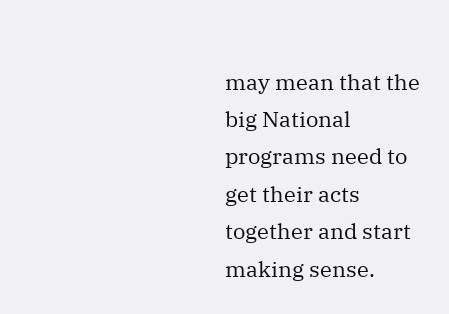may mean that the big National programs need to get their acts together and start making sense.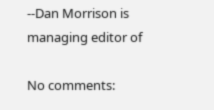--Dan Morrison is managing editor of

No comments: